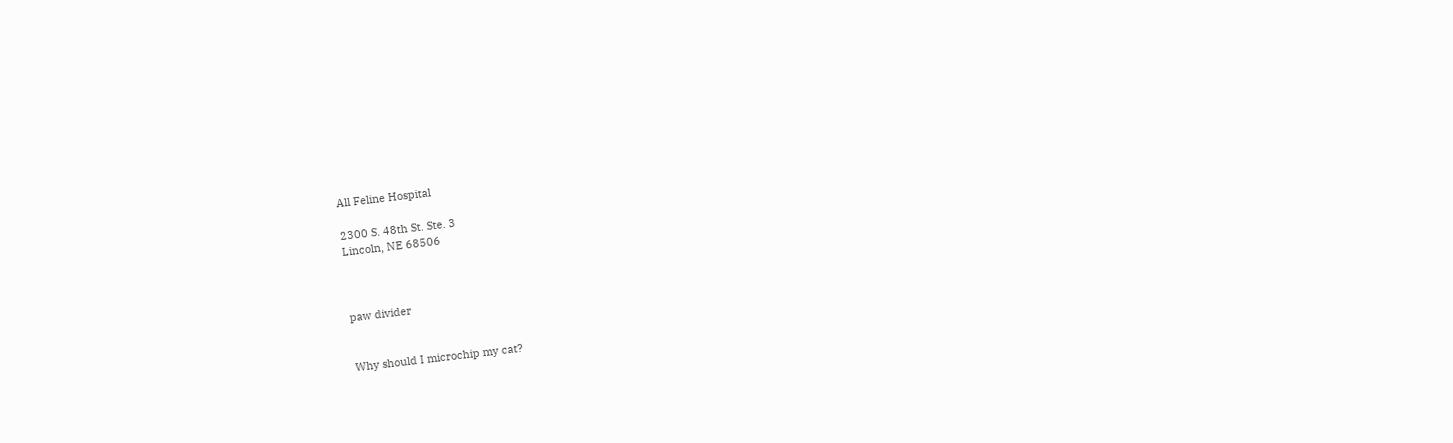All Feline Hospital

2300 S. 48th St. Ste. 3
Lincoln, NE 68506



paw divider


Why should I microchip my cat?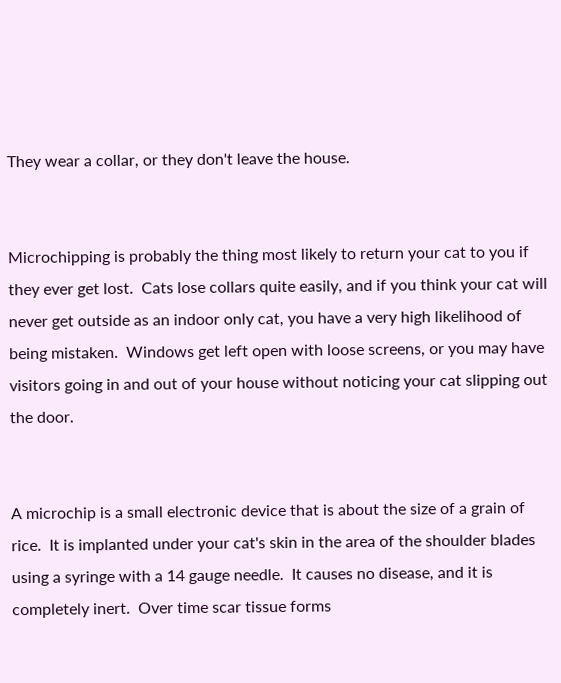They wear a collar, or they don't leave the house.


Microchipping is probably the thing most likely to return your cat to you if they ever get lost.  Cats lose collars quite easily, and if you think your cat will never get outside as an indoor only cat, you have a very high likelihood of being mistaken.  Windows get left open with loose screens, or you may have visitors going in and out of your house without noticing your cat slipping out the door.


A microchip is a small electronic device that is about the size of a grain of rice.  It is implanted under your cat's skin in the area of the shoulder blades using a syringe with a 14 gauge needle.  It causes no disease, and it is completely inert.  Over time scar tissue forms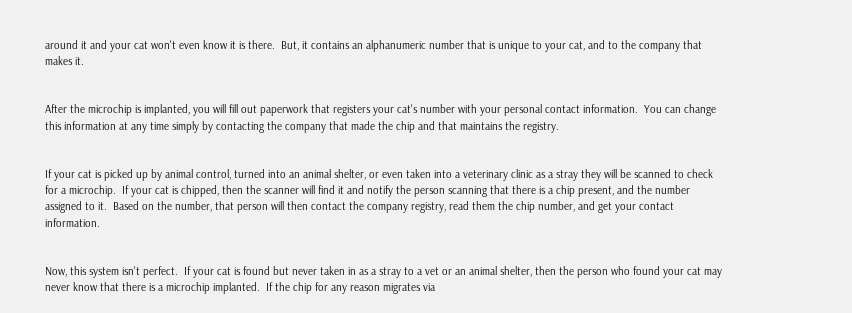around it and your cat won't even know it is there.  But, it contains an alphanumeric number that is unique to your cat, and to the company that makes it.


After the microchip is implanted, you will fill out paperwork that registers your cat's number with your personal contact information.  You can change this information at any time simply by contacting the company that made the chip and that maintains the registry.


If your cat is picked up by animal control, turned into an animal shelter, or even taken into a veterinary clinic as a stray they will be scanned to check for a microchip.  If your cat is chipped, then the scanner will find it and notify the person scanning that there is a chip present, and the number assigned to it.  Based on the number, that person will then contact the company registry, read them the chip number, and get your contact information.


Now, this system isn't perfect.  If your cat is found but never taken in as a stray to a vet or an animal shelter, then the person who found your cat may never know that there is a microchip implanted.  If the chip for any reason migrates via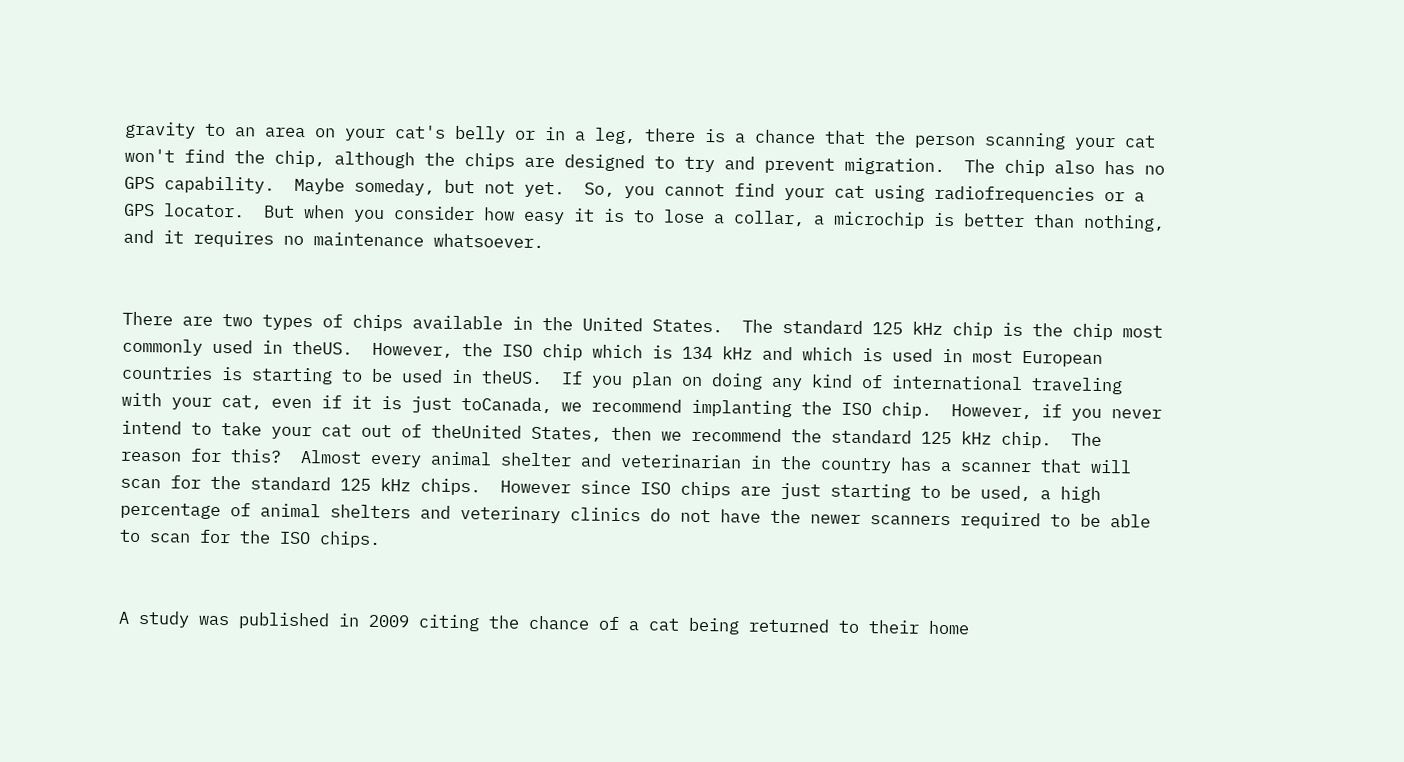gravity to an area on your cat's belly or in a leg, there is a chance that the person scanning your cat won't find the chip, although the chips are designed to try and prevent migration.  The chip also has no GPS capability.  Maybe someday, but not yet.  So, you cannot find your cat using radiofrequencies or a GPS locator.  But when you consider how easy it is to lose a collar, a microchip is better than nothing, and it requires no maintenance whatsoever.


There are two types of chips available in the United States.  The standard 125 kHz chip is the chip most commonly used in theUS.  However, the ISO chip which is 134 kHz and which is used in most European countries is starting to be used in theUS.  If you plan on doing any kind of international traveling with your cat, even if it is just toCanada, we recommend implanting the ISO chip.  However, if you never intend to take your cat out of theUnited States, then we recommend the standard 125 kHz chip.  The reason for this?  Almost every animal shelter and veterinarian in the country has a scanner that will scan for the standard 125 kHz chips.  However since ISO chips are just starting to be used, a high percentage of animal shelters and veterinary clinics do not have the newer scanners required to be able to scan for the ISO chips.


A study was published in 2009 citing the chance of a cat being returned to their home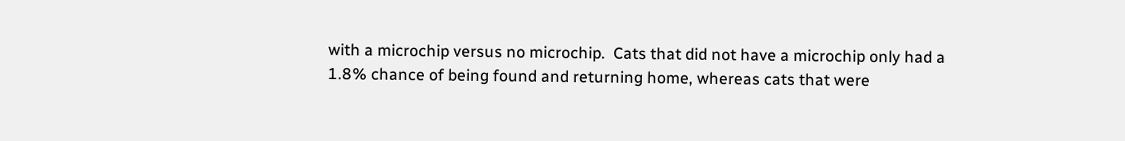with a microchip versus no microchip.  Cats that did not have a microchip only had a 1.8% chance of being found and returning home, whereas cats that were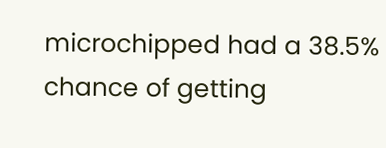microchipped had a 38.5% chance of getting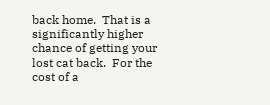back home.  That is a significantly higher chance of getting your lost cat back.  For the cost of a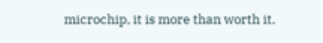microchip, it is more than worth it.